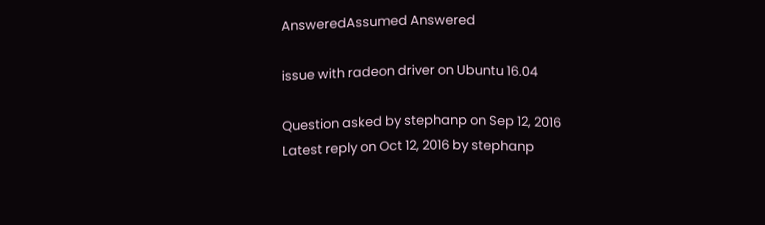AnsweredAssumed Answered

issue with radeon driver on Ubuntu 16.04

Question asked by stephanp on Sep 12, 2016
Latest reply on Oct 12, 2016 by stephanp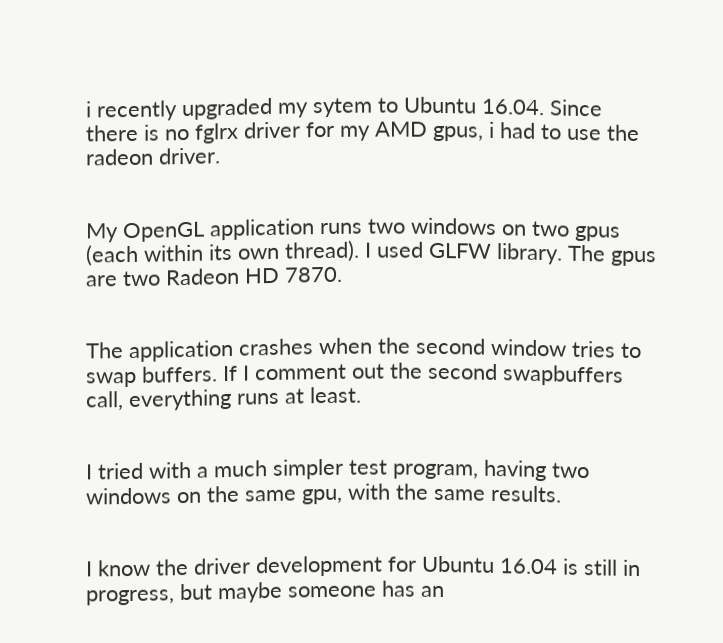i recently upgraded my sytem to Ubuntu 16.04. Since there is no fglrx driver for my AMD gpus, i had to use the radeon driver.


My OpenGL application runs two windows on two gpus (each within its own thread). I used GLFW library. The gpus are two Radeon HD 7870.


The application crashes when the second window tries to swap buffers. If I comment out the second swapbuffers call, everything runs at least.


I tried with a much simpler test program, having two windows on the same gpu, with the same results.


I know the driver development for Ubuntu 16.04 is still in progress, but maybe someone has an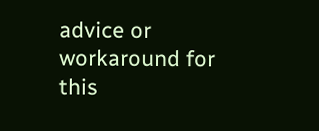advice or workaround for this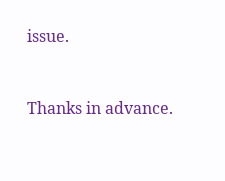issue.


Thanks in advance.